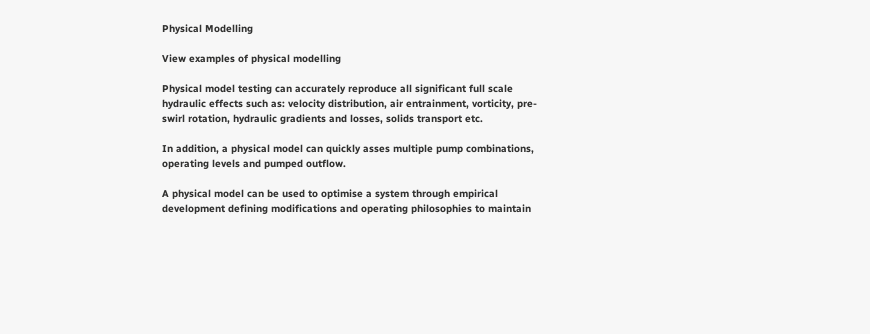Physical Modelling

View examples of physical modelling

Physical model testing can accurately reproduce all significant full scale hydraulic effects such as: velocity distribution, air entrainment, vorticity, pre-swirl rotation, hydraulic gradients and losses, solids transport etc.

In addition, a physical model can quickly asses multiple pump combinations, operating levels and pumped outflow.

A physical model can be used to optimise a system through empirical development defining modifications and operating philosophies to maintain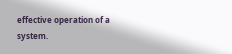effective operation of a system.